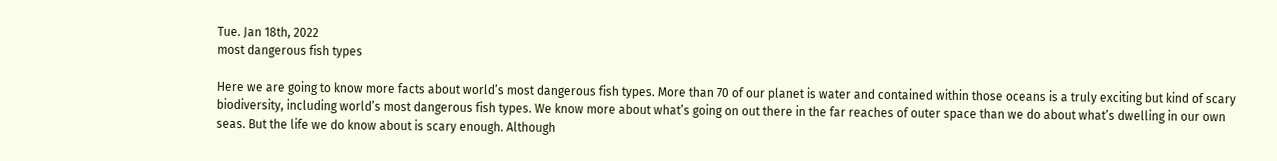Tue. Jan 18th, 2022
most dangerous fish types

Here we are going to know more facts about world’s most dangerous fish types. More than 70 of our planet is water and contained within those oceans is a truly exciting but kind of scary biodiversity, including world’s most dangerous fish types. We know more about what’s going on out there in the far reaches of outer space than we do about what’s dwelling in our own seas. But the life we do know about is scary enough. Although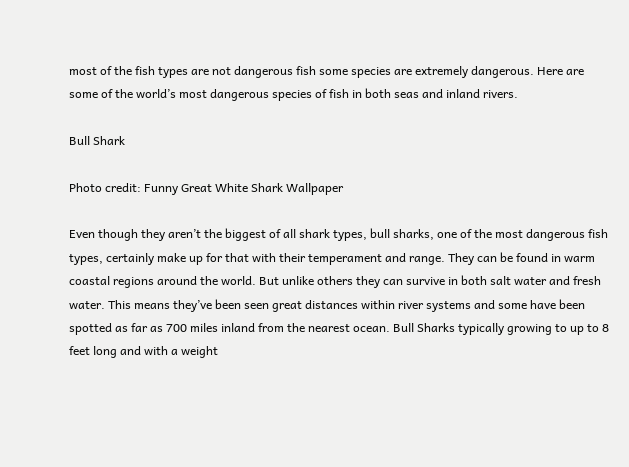most of the fish types are not dangerous fish some species are extremely dangerous. Here are some of the world’s most dangerous species of fish in both seas and inland rivers.

Bull Shark

Photo credit: Funny Great White Shark Wallpaper

Even though they aren’t the biggest of all shark types, bull sharks, one of the most dangerous fish types, certainly make up for that with their temperament and range. They can be found in warm coastal regions around the world. But unlike others they can survive in both salt water and fresh water. This means they’ve been seen great distances within river systems and some have been spotted as far as 700 miles inland from the nearest ocean. Bull Sharks typically growing to up to 8 feet long and with a weight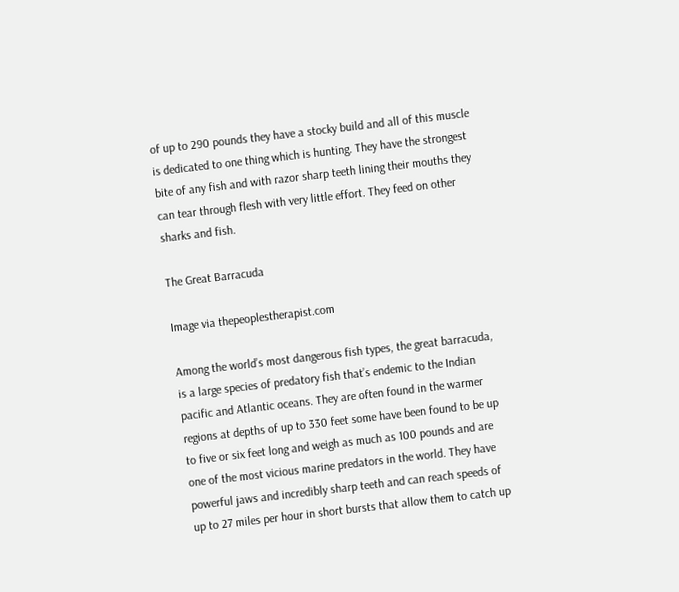of up to 290 pounds they have a stocky build and all of this muscle is dedicated to one thing which is hunting. They have the strongest bite of any fish and with razor sharp teeth lining their mouths they can tear through flesh with very little effort. They feed on other sharks and fish.

The Great Barracuda

Image via thepeoplestherapist.com

Among the world’s most dangerous fish types, the great barracuda, is a large species of predatory fish that’s endemic to the Indian pacific and Atlantic oceans. They are often found in the warmer regions at depths of up to 330 feet some have been found to be up to five or six feet long and weigh as much as 100 pounds and are one of the most vicious marine predators in the world. They have powerful jaws and incredibly sharp teeth and can reach speeds of up to 27 miles per hour in short bursts that allow them to catch up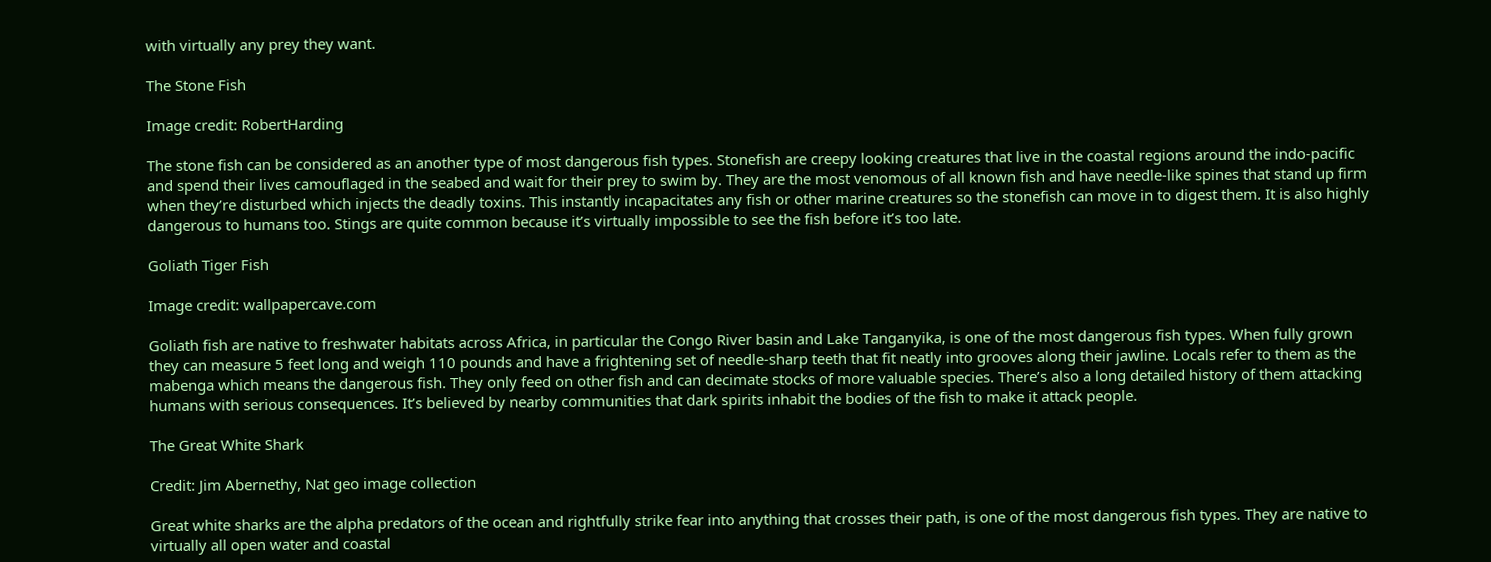with virtually any prey they want.

The Stone Fish

Image credit: RobertHarding

The stone fish can be considered as an another type of most dangerous fish types. Stonefish are creepy looking creatures that live in the coastal regions around the indo-pacific and spend their lives camouflaged in the seabed and wait for their prey to swim by. They are the most venomous of all known fish and have needle-like spines that stand up firm when they’re disturbed which injects the deadly toxins. This instantly incapacitates any fish or other marine creatures so the stonefish can move in to digest them. It is also highly dangerous to humans too. Stings are quite common because it’s virtually impossible to see the fish before it’s too late.

Goliath Tiger Fish

Image credit: wallpapercave.com

Goliath fish are native to freshwater habitats across Africa, in particular the Congo River basin and Lake Tanganyika, is one of the most dangerous fish types. When fully grown they can measure 5 feet long and weigh 110 pounds and have a frightening set of needle-sharp teeth that fit neatly into grooves along their jawline. Locals refer to them as the mabenga which means the dangerous fish. They only feed on other fish and can decimate stocks of more valuable species. There’s also a long detailed history of them attacking humans with serious consequences. It’s believed by nearby communities that dark spirits inhabit the bodies of the fish to make it attack people.

The Great White Shark

Credit: Jim Abernethy, Nat geo image collection

Great white sharks are the alpha predators of the ocean and rightfully strike fear into anything that crosses their path, is one of the most dangerous fish types. They are native to virtually all open water and coastal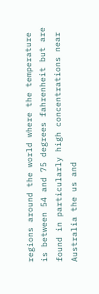regions around the world where the temperature is between 54 and 75 degrees fahrenheit but are found in particularly high concentrations near Australia the us and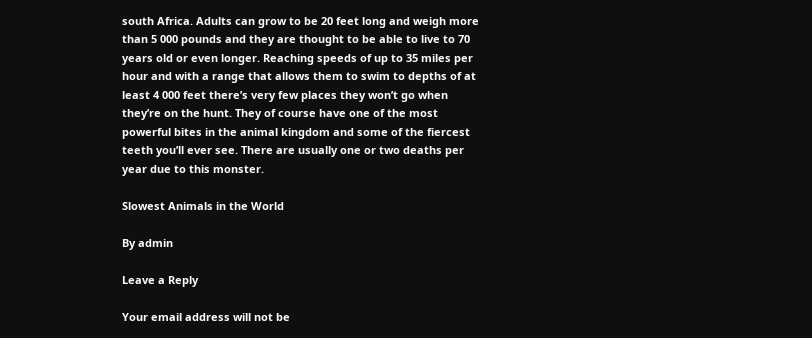south Africa. Adults can grow to be 20 feet long and weigh more than 5 000 pounds and they are thought to be able to live to 70 years old or even longer. Reaching speeds of up to 35 miles per hour and with a range that allows them to swim to depths of at least 4 000 feet there’s very few places they won’t go when they’re on the hunt. They of course have one of the most powerful bites in the animal kingdom and some of the fiercest teeth you’ll ever see. There are usually one or two deaths per year due to this monster.

Slowest Animals in the World

By admin

Leave a Reply

Your email address will not be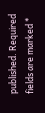published. Required fields are marked *